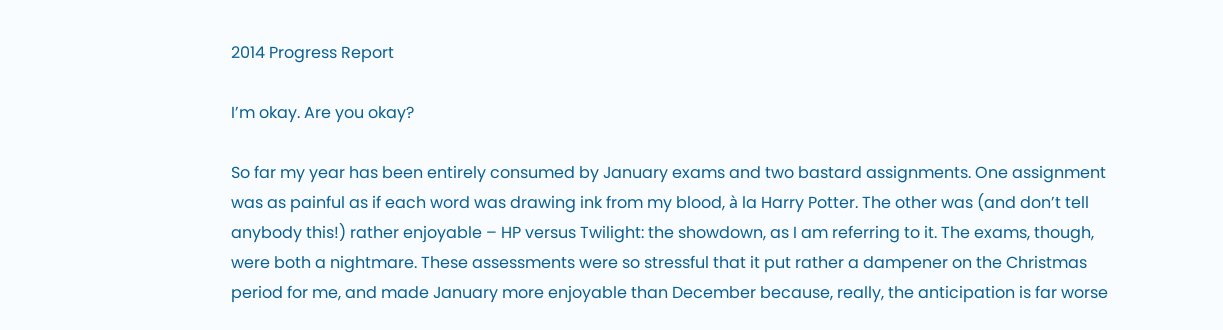2014 Progress Report

I’m okay. Are you okay?

So far my year has been entirely consumed by January exams and two bastard assignments. One assignment was as painful as if each word was drawing ink from my blood, à la Harry Potter. The other was (and don’t tell anybody this!) rather enjoyable – HP versus Twilight: the showdown, as I am referring to it. The exams, though, were both a nightmare. These assessments were so stressful that it put rather a dampener on the Christmas period for me, and made January more enjoyable than December because, really, the anticipation is far worse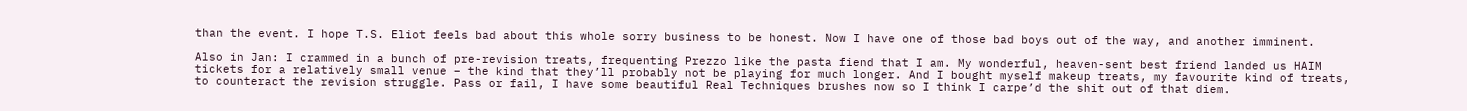than the event. I hope T.S. Eliot feels bad about this whole sorry business to be honest. Now I have one of those bad boys out of the way, and another imminent.

Also in Jan: I crammed in a bunch of pre-revision treats, frequenting Prezzo like the pasta fiend that I am. My wonderful, heaven-sent best friend landed us HAIM tickets for a relatively small venue – the kind that they’ll probably not be playing for much longer. And I bought myself makeup treats, my favourite kind of treats, to counteract the revision struggle. Pass or fail, I have some beautiful Real Techniques brushes now so I think I carpe’d the shit out of that diem.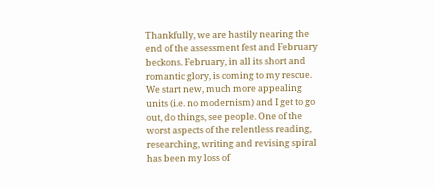Thankfully, we are hastily nearing the end of the assessment fest and February beckons. February, in all its short and romantic glory, is coming to my rescue. We start new, much more appealing units (i.e. no modernism) and I get to go out, do things, see people. One of the worst aspects of the relentless reading, researching, writing and revising spiral has been my loss of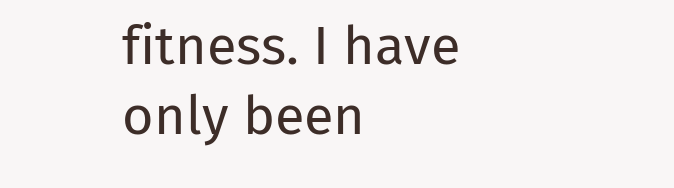fitness. I have only been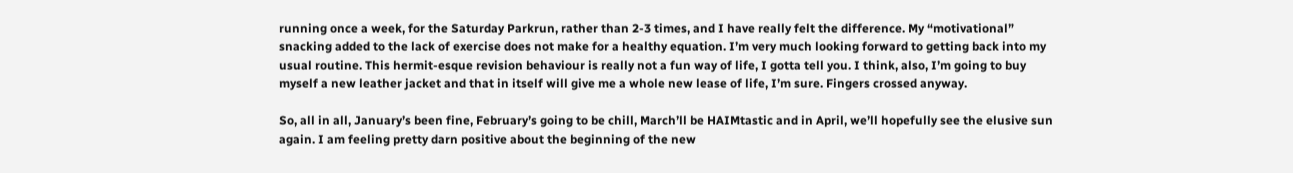running once a week, for the Saturday Parkrun, rather than 2-3 times, and I have really felt the difference. My “motivational” snacking added to the lack of exercise does not make for a healthy equation. I’m very much looking forward to getting back into my usual routine. This hermit-esque revision behaviour is really not a fun way of life, I gotta tell you. I think, also, I’m going to buy myself a new leather jacket and that in itself will give me a whole new lease of life, I’m sure. Fingers crossed anyway.

So, all in all, January’s been fine, February’s going to be chill, March’ll be HAIMtastic and in April, we’ll hopefully see the elusive sun again. I am feeling pretty darn positive about the beginning of the new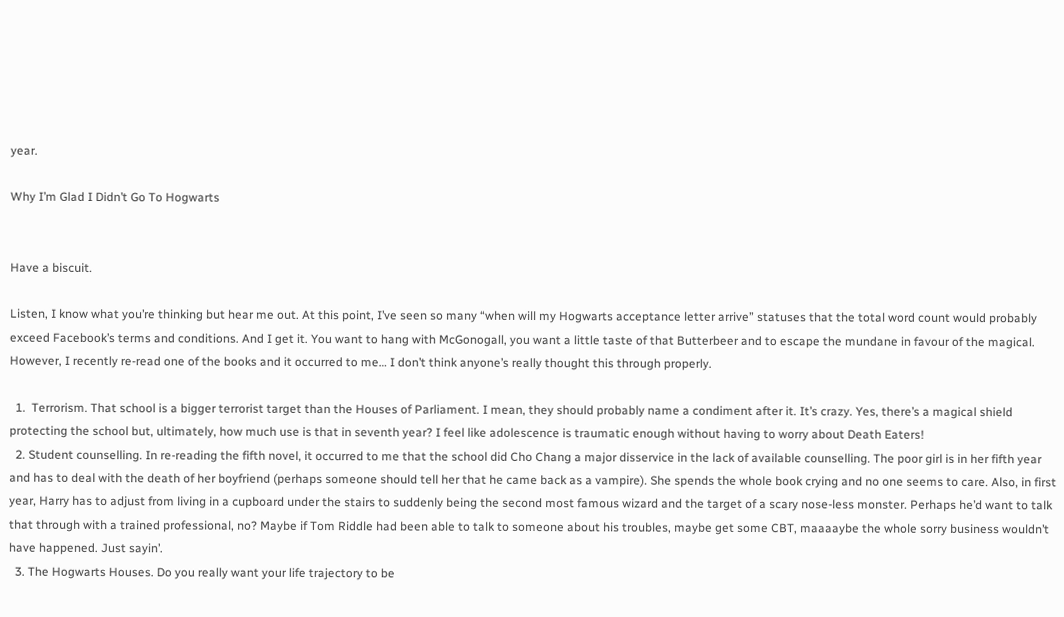year.

Why I’m Glad I Didn’t Go To Hogwarts


Have a biscuit.

Listen, I know what you’re thinking but hear me out. At this point, I’ve seen so many “when will my Hogwarts acceptance letter arrive” statuses that the total word count would probably exceed Facebook’s terms and conditions. And I get it. You want to hang with McGonogall, you want a little taste of that Butterbeer and to escape the mundane in favour of the magical. However, I recently re-read one of the books and it occurred to me… I don’t think anyone’s really thought this through properly.

  1.  Terrorism. That school is a bigger terrorist target than the Houses of Parliament. I mean, they should probably name a condiment after it. It’s crazy. Yes, there’s a magical shield protecting the school but, ultimately, how much use is that in seventh year? I feel like adolescence is traumatic enough without having to worry about Death Eaters!
  2. Student counselling. In re-reading the fifth novel, it occurred to me that the school did Cho Chang a major disservice in the lack of available counselling. The poor girl is in her fifth year and has to deal with the death of her boyfriend (perhaps someone should tell her that he came back as a vampire). She spends the whole book crying and no one seems to care. Also, in first year, Harry has to adjust from living in a cupboard under the stairs to suddenly being the second most famous wizard and the target of a scary nose-less monster. Perhaps he’d want to talk that through with a trained professional, no? Maybe if Tom Riddle had been able to talk to someone about his troubles, maybe get some CBT, maaaaybe the whole sorry business wouldn’t have happened. Just sayin’.
  3. The Hogwarts Houses. Do you really want your life trajectory to be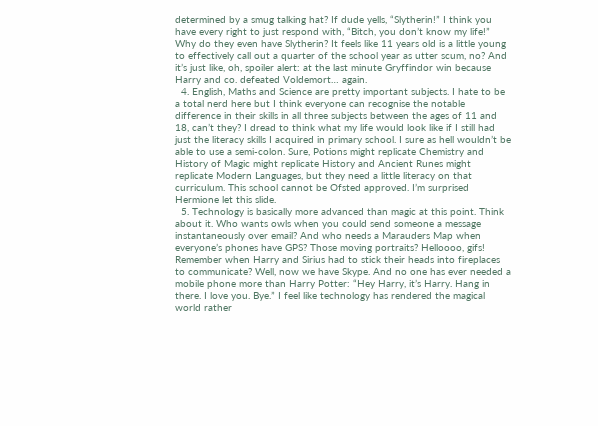determined by a smug talking hat? If dude yells, “Slytherin!” I think you have every right to just respond with, “Bitch, you don’t know my life!” Why do they even have Slytherin? It feels like 11 years old is a little young to effectively call out a quarter of the school year as utter scum, no? And it’s just like, oh, spoiler alert: at the last minute Gryffindor win because Harry and co. defeated Voldemort… again.
  4. English, Maths and Science are pretty important subjects. I hate to be a total nerd here but I think everyone can recognise the notable difference in their skills in all three subjects between the ages of 11 and 18, can’t they? I dread to think what my life would look like if I still had just the literacy skills I acquired in primary school. I sure as hell wouldn’t be able to use a semi-colon. Sure, Potions might replicate Chemistry and History of Magic might replicate History and Ancient Runes might replicate Modern Languages, but they need a little literacy on that curriculum. This school cannot be Ofsted approved. I’m surprised Hermione let this slide.
  5. Technology is basically more advanced than magic at this point. Think about it. Who wants owls when you could send someone a message instantaneously over email? And who needs a Marauders Map when everyone’s phones have GPS? Those moving portraits? Helloooo, gifs! Remember when Harry and Sirius had to stick their heads into fireplaces to communicate? Well, now we have Skype. And no one has ever needed a mobile phone more than Harry Potter: “Hey Harry, it’s Harry. Hang in there. I love you. Bye.” I feel like technology has rendered the magical world rather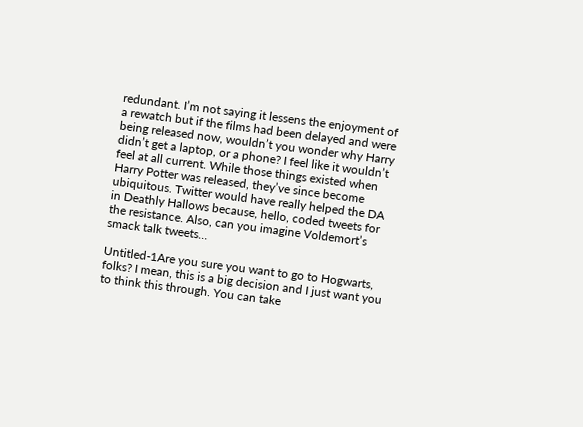redundant. I’m not saying it lessens the enjoyment of a rewatch but if the films had been delayed and were being released now, wouldn’t you wonder why Harry didn’t get a laptop, or a phone? I feel like it wouldn’t feel at all current. While those things existed when Harry Potter was released, they’ve since become ubiquitous. Twitter would have really helped the DA in Deathly Hallows because, hello, coded tweets for the resistance. Also, can you imagine Voldemort’s smack talk tweets…

Untitled-1Are you sure you want to go to Hogwarts, folks? I mean, this is a big decision and I just want you to think this through. You can take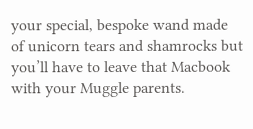your special, bespoke wand made of unicorn tears and shamrocks but you’ll have to leave that Macbook with your Muggle parents.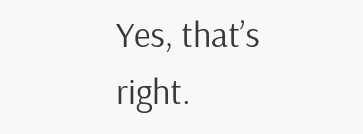Yes, that’s right.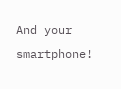And your smartphone!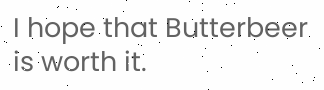I hope that Butterbeer is worth it.